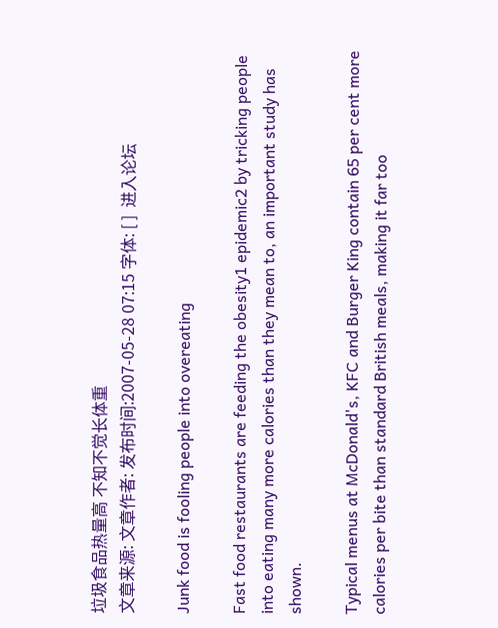垃圾食品热量高 不知不觉长体重
文章来源: 文章作者: 发布时间:2007-05-28 07:15 字体: [ ]  进入论坛

Junk food is fooling people into overeating

Fast food restaurants are feeding the obesity1 epidemic2 by tricking people into eating many more calories than they mean to, an important study has shown.

Typical menus at McDonald's, KFC and Burger King contain 65 per cent more calories per bite than standard British meals, making it far too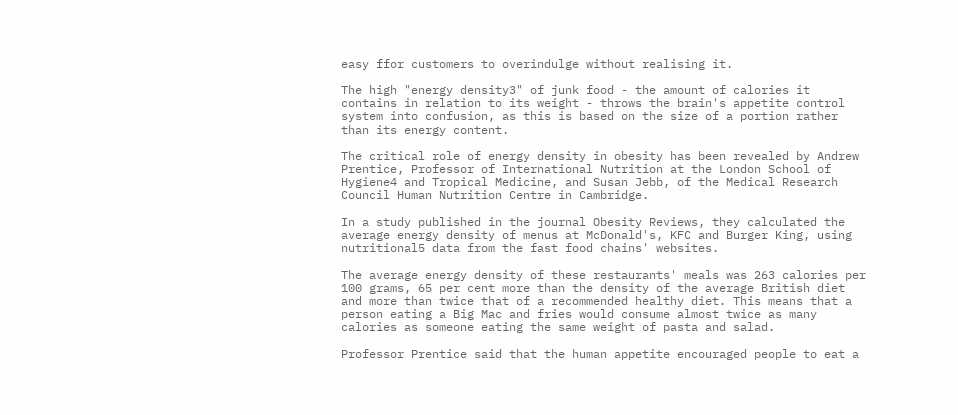easy ffor customers to overindulge without realising it.

The high "energy density3" of junk food - the amount of calories it contains in relation to its weight - throws the brain's appetite control system into confusion, as this is based on the size of a portion rather than its energy content.

The critical role of energy density in obesity has been revealed by Andrew Prentice, Professor of International Nutrition at the London School of Hygiene4 and Tropical Medicine, and Susan Jebb, of the Medical Research Council Human Nutrition Centre in Cambridge.

In a study published in the journal Obesity Reviews, they calculated the average energy density of menus at McDonald's, KFC and Burger King, using nutritional5 data from the fast food chains' websites.

The average energy density of these restaurants' meals was 263 calories per 100 grams, 65 per cent more than the density of the average British diet and more than twice that of a recommended healthy diet. This means that a person eating a Big Mac and fries would consume almost twice as many calories as someone eating the same weight of pasta and salad.

Professor Prentice said that the human appetite encouraged people to eat a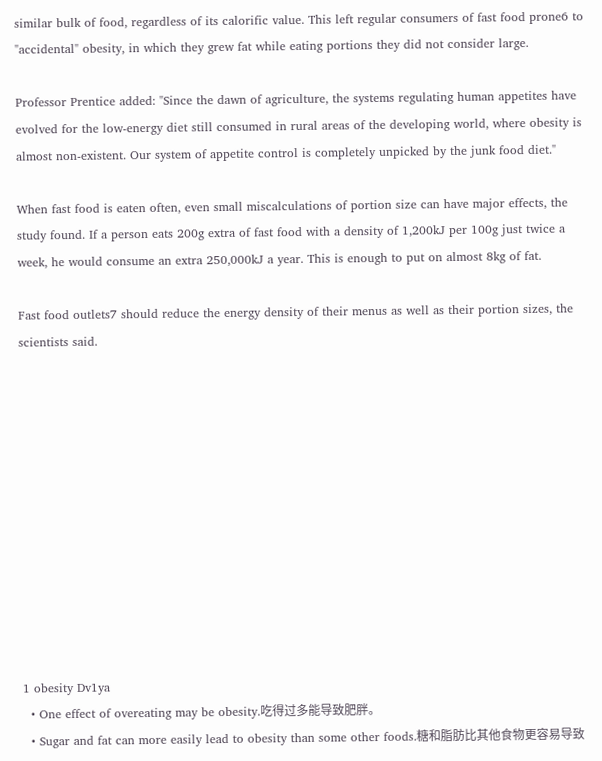similar bulk of food, regardless of its calorific value. This left regular consumers of fast food prone6 to "accidental" obesity, in which they grew fat while eating portions they did not consider large.

Professor Prentice added: "Since the dawn of agriculture, the systems regulating human appetites have evolved for the low-energy diet still consumed in rural areas of the developing world, where obesity is almost non-existent. Our system of appetite control is completely unpicked by the junk food diet."

When fast food is eaten often, even small miscalculations of portion size can have major effects, the study found. If a person eats 200g extra of fast food with a density of 1,200kJ per 100g just twice a week, he would consume an extra 250,000kJ a year. This is enough to put on almost 8kg of fat.

Fast food outlets7 should reduce the energy density of their menus as well as their portion sizes, the scientists said.












1 obesity Dv1ya
  • One effect of overeating may be obesity.吃得过多能导致肥胖。
  • Sugar and fat can more easily lead to obesity than some other foods.糖和脂肪比其他食物更容易导致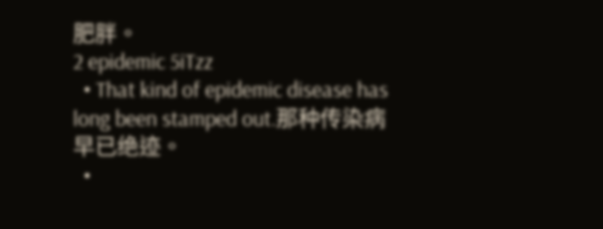肥胖。
2 epidemic 5iTzz
  • That kind of epidemic disease has long been stamped out.那种传染病早已绝迹。
  •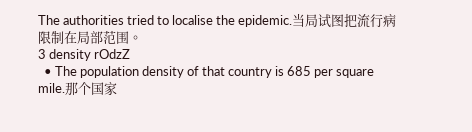The authorities tried to localise the epidemic.当局试图把流行病限制在局部范围。
3 density rOdzZ
  • The population density of that country is 685 per square mile.那个国家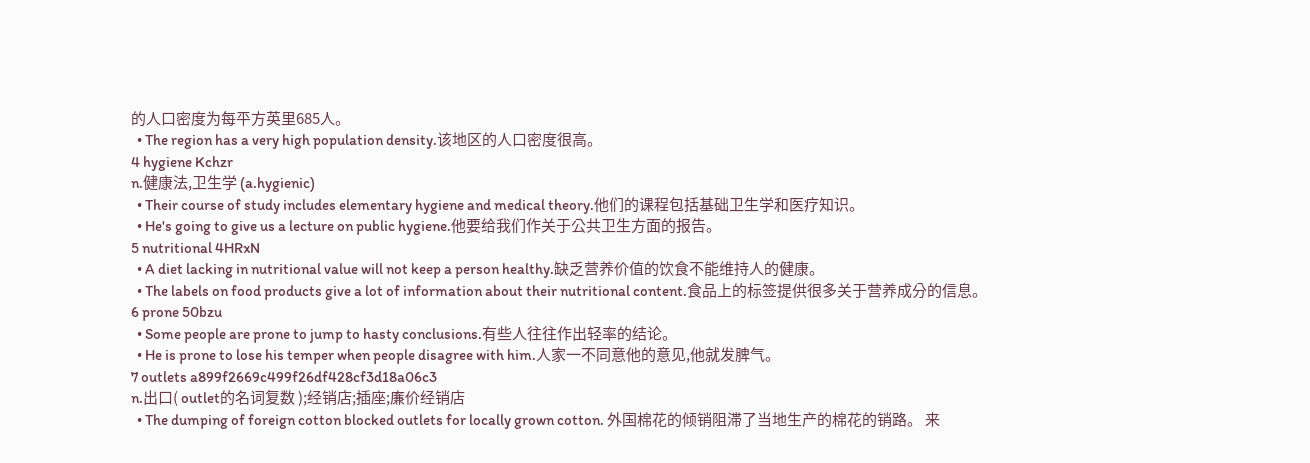的人口密度为每平方英里685人。
  • The region has a very high population density.该地区的人口密度很高。
4 hygiene Kchzr
n.健康法,卫生学 (a.hygienic)
  • Their course of study includes elementary hygiene and medical theory.他们的课程包括基础卫生学和医疗知识。
  • He's going to give us a lecture on public hygiene.他要给我们作关于公共卫生方面的报告。
5 nutritional 4HRxN
  • A diet lacking in nutritional value will not keep a person healthy.缺乏营养价值的饮食不能维持人的健康。
  • The labels on food products give a lot of information about their nutritional content.食品上的标签提供很多关于营养成分的信息。
6 prone 50bzu
  • Some people are prone to jump to hasty conclusions.有些人往往作出轻率的结论。
  • He is prone to lose his temper when people disagree with him.人家一不同意他的意见,他就发脾气。
7 outlets a899f2669c499f26df428cf3d18a06c3
n.出口( outlet的名词复数 );经销店;插座;廉价经销店
  • The dumping of foreign cotton blocked outlets for locally grown cotton. 外国棉花的倾销阻滞了当地生产的棉花的销路。 来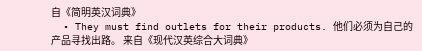自《简明英汉词典》
  • They must find outlets for their products. 他们必须为自己的产品寻找出路。 来自《现代汉英综合大词典》